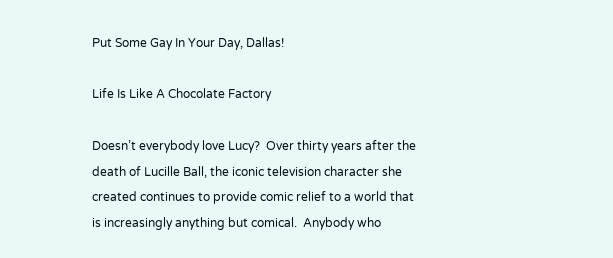Put Some Gay In Your Day, Dallas!

Life Is Like A Chocolate Factory

Doesn’t everybody love Lucy?  Over thirty years after the death of Lucille Ball, the iconic television character she created continues to provide comic relief to a world that is increasingly anything but comical.  Anybody who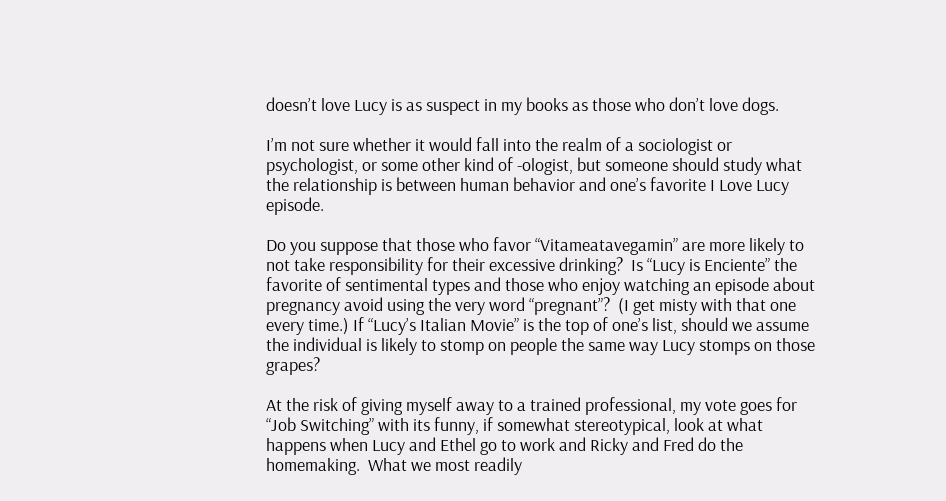doesn’t love Lucy is as suspect in my books as those who don’t love dogs.

I’m not sure whether it would fall into the realm of a sociologist or psychologist, or some other kind of -ologist, but someone should study what the relationship is between human behavior and one’s favorite I Love Lucy episode.

Do you suppose that those who favor “Vitameatavegamin” are more likely to not take responsibility for their excessive drinking?  Is “Lucy is Enciente” the favorite of sentimental types and those who enjoy watching an episode about pregnancy avoid using the very word “pregnant”?  (I get misty with that one every time.) If “Lucy’s Italian Movie” is the top of one’s list, should we assume the individual is likely to stomp on people the same way Lucy stomps on those grapes?

At the risk of giving myself away to a trained professional, my vote goes for “Job Switching” with its funny, if somewhat stereotypical, look at what happens when Lucy and Ethel go to work and Ricky and Fred do the homemaking.  What we most readily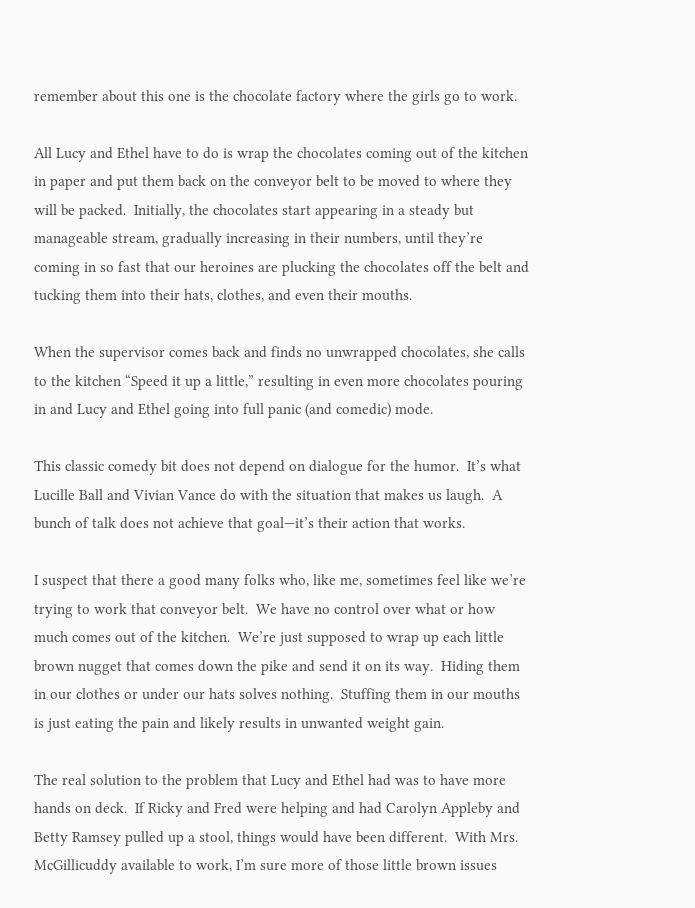remember about this one is the chocolate factory where the girls go to work.

All Lucy and Ethel have to do is wrap the chocolates coming out of the kitchen in paper and put them back on the conveyor belt to be moved to where they will be packed.  Initially, the chocolates start appearing in a steady but manageable stream, gradually increasing in their numbers, until they’re coming in so fast that our heroines are plucking the chocolates off the belt and tucking them into their hats, clothes, and even their mouths.

When the supervisor comes back and finds no unwrapped chocolates, she calls to the kitchen “Speed it up a little,” resulting in even more chocolates pouring in and Lucy and Ethel going into full panic (and comedic) mode.

This classic comedy bit does not depend on dialogue for the humor.  It’s what Lucille Ball and Vivian Vance do with the situation that makes us laugh.  A bunch of talk does not achieve that goal—it’s their action that works.

I suspect that there a good many folks who, like me, sometimes feel like we’re trying to work that conveyor belt.  We have no control over what or how much comes out of the kitchen.  We’re just supposed to wrap up each little brown nugget that comes down the pike and send it on its way.  Hiding them in our clothes or under our hats solves nothing.  Stuffing them in our mouths is just eating the pain and likely results in unwanted weight gain.

The real solution to the problem that Lucy and Ethel had was to have more hands on deck.  If Ricky and Fred were helping and had Carolyn Appleby and Betty Ramsey pulled up a stool, things would have been different.  With Mrs. McGillicuddy available to work, I’m sure more of those little brown issues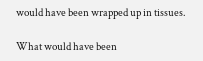would have been wrapped up in tissues.

What would have been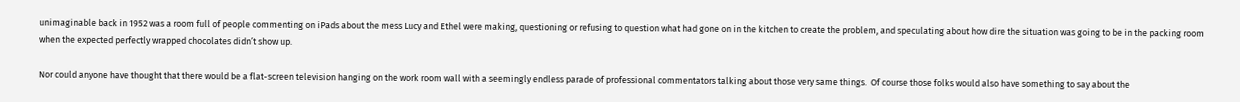unimaginable back in 1952 was a room full of people commenting on iPads about the mess Lucy and Ethel were making, questioning or refusing to question what had gone on in the kitchen to create the problem, and speculating about how dire the situation was going to be in the packing room when the expected perfectly wrapped chocolates didn’t show up.

Nor could anyone have thought that there would be a flat-screen television hanging on the work room wall with a seemingly endless parade of professional commentators talking about those very same things.  Of course those folks would also have something to say about the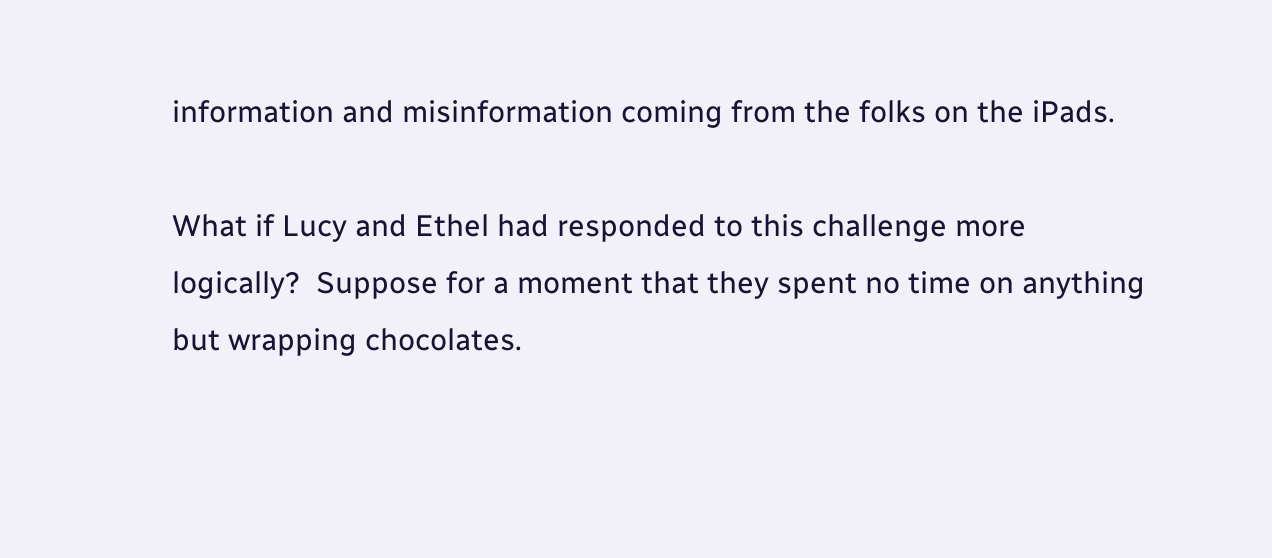information and misinformation coming from the folks on the iPads.

What if Lucy and Ethel had responded to this challenge more logically?  Suppose for a moment that they spent no time on anything but wrapping chocolates.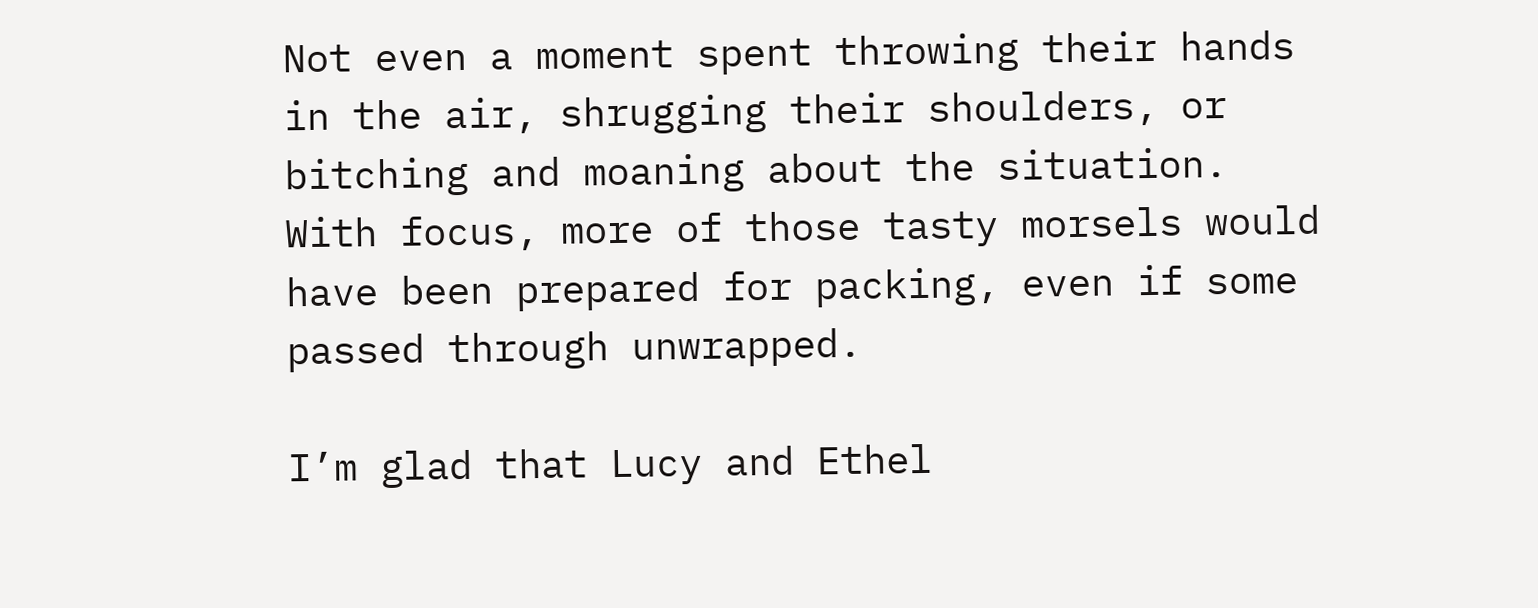Not even a moment spent throwing their hands in the air, shrugging their shoulders, or bitching and moaning about the situation.  With focus, more of those tasty morsels would have been prepared for packing, even if some passed through unwrapped.

I’m glad that Lucy and Ethel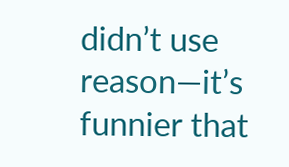didn’t use reason—it’s funnier that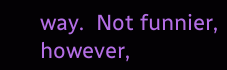way.  Not funnier, however,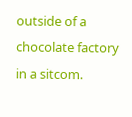outside of a chocolate factory in a sitcom.